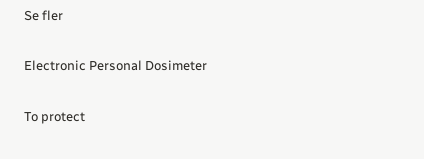Se fler

Electronic Personal Dosimeter

To protect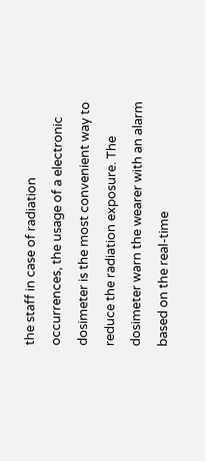the staff in case of radiation occurrences, the usage of a electronic dosimeter is the most convenient way to reduce the radiation exposure. The dosimeter warn the wearer with an alarm based on the real-time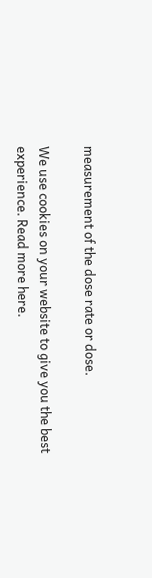measurement of the dose rate or dose.

We use cookies on your website to give you the best experience. Read more here.